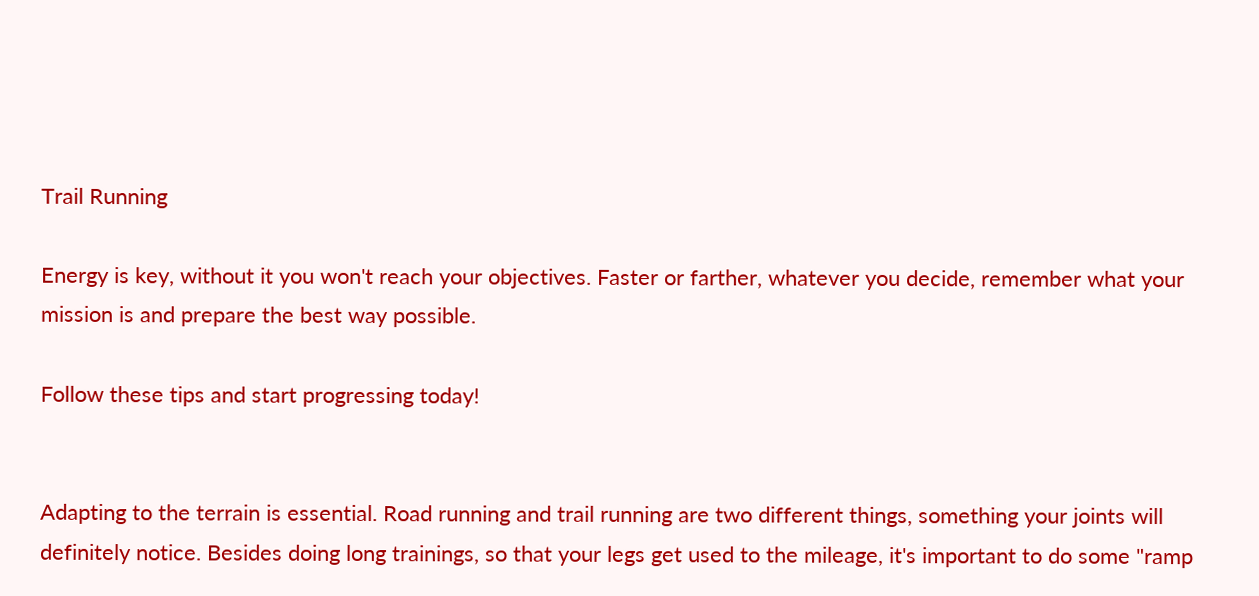Trail Running

Energy is key, without it you won't reach your objectives. Faster or farther, whatever you decide, remember what your mission is and prepare the best way possible.

Follow these tips and start progressing today!


Adapting to the terrain is essential. Road running and trail running are two different things, something your joints will definitely notice. Besides doing long trainings, so that your legs get used to the mileage, it's important to do some "ramp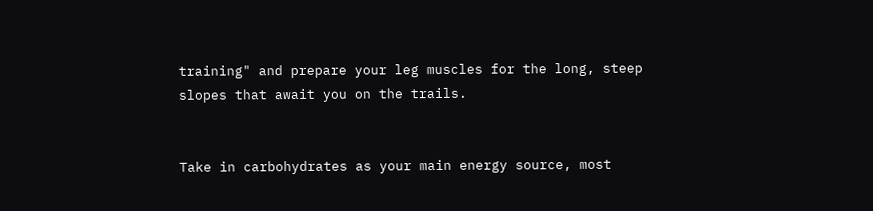training" and prepare your leg muscles for the long, steep slopes that await you on the trails.


Take in carbohydrates as your main energy source, most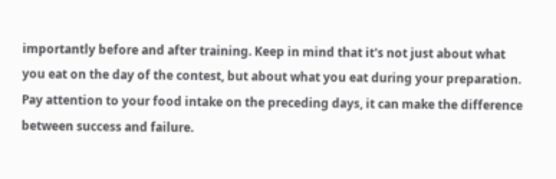importantly before and after training. Keep in mind that it's not just about what you eat on the day of the contest, but about what you eat during your preparation. Pay attention to your food intake on the preceding days, it can make the difference between success and failure.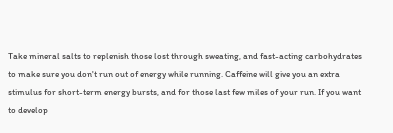Take mineral salts to replenish those lost through sweating, and fast-acting carbohydrates to make sure you don't run out of energy while running. Caffeine will give you an extra stimulus for short-term energy bursts, and for those last few miles of your run. If you want to develop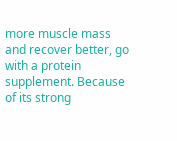more muscle mass and recover better, go with a protein supplement. Because of its strong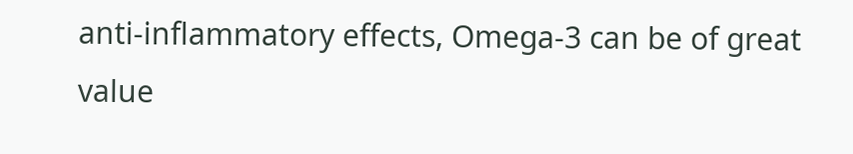anti-inflammatory effects, Omega-3 can be of great value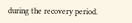during the recovery period.